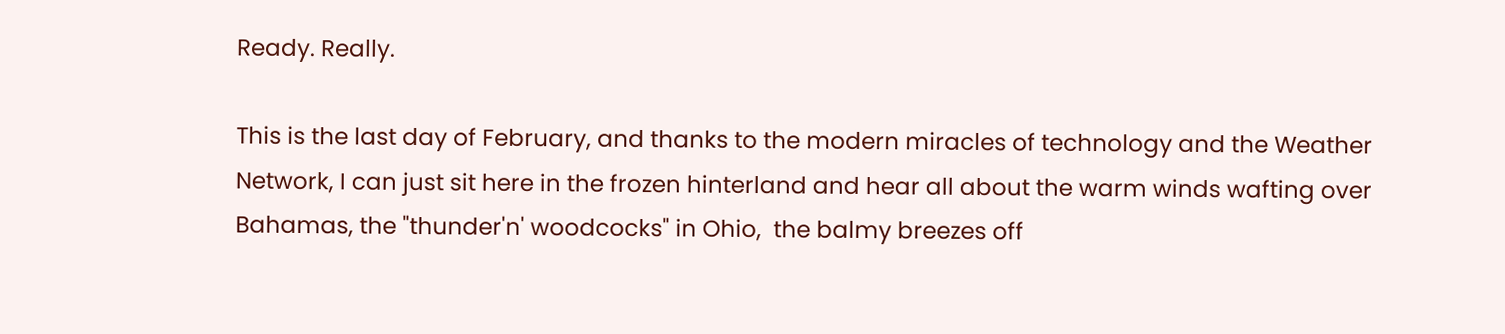Ready. Really.

This is the last day of February, and thanks to the modern miracles of technology and the Weather Network, I can just sit here in the frozen hinterland and hear all about the warm winds wafting over Bahamas, the "thunder'n' woodcocks" in Ohio,  the balmy breezes off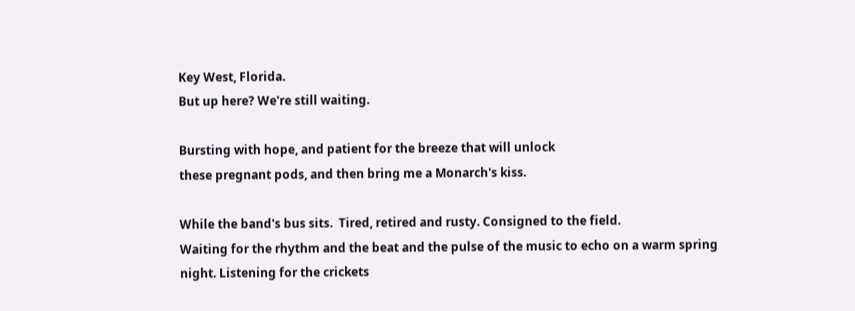Key West, Florida.
But up here? We're still waiting.

Bursting with hope, and patient for the breeze that will unlock
these pregnant pods, and then bring me a Monarch's kiss.

While the band's bus sits.  Tired, retired and rusty. Consigned to the field.
Waiting for the rhythm and the beat and the pulse of the music to echo on a warm spring night. Listening for the crickets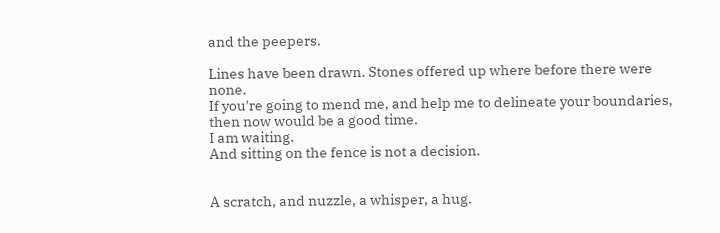and the peepers.

Lines have been drawn. Stones offered up where before there were none.
If you're going to mend me, and help me to delineate your boundaries,
then now would be a good time.
I am waiting.
And sitting on the fence is not a decision.


A scratch, and nuzzle, a whisper, a hug.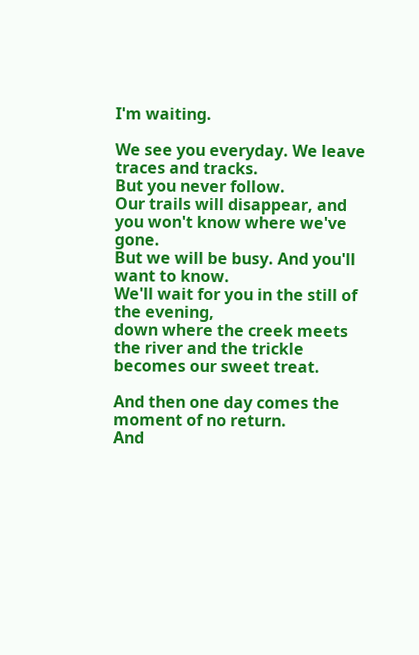I'm waiting.

We see you everyday. We leave traces and tracks.
But you never follow.
Our trails will disappear, and you won't know where we've gone.
But we will be busy. And you'll want to know.
We'll wait for you in the still of the evening,
down where the creek meets the river and the trickle becomes our sweet treat.

And then one day comes the moment of no return.
And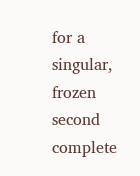for a singular, frozen second complete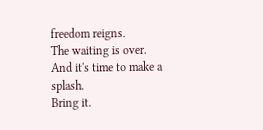freedom reigns.
The waiting is over.
And it's time to make a splash.
Bring it.